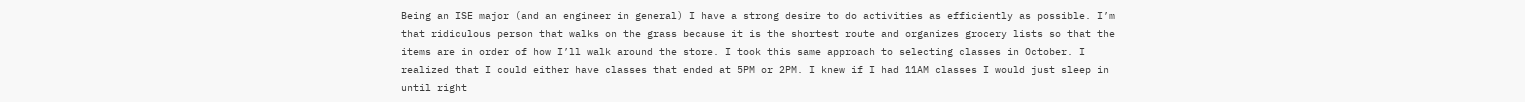Being an ISE major (and an engineer in general) I have a strong desire to do activities as efficiently as possible. I’m that ridiculous person that walks on the grass because it is the shortest route and organizes grocery lists so that the items are in order of how I’ll walk around the store. I took this same approach to selecting classes in October. I realized that I could either have classes that ended at 5PM or 2PM. I knew if I had 11AM classes I would just sleep in until right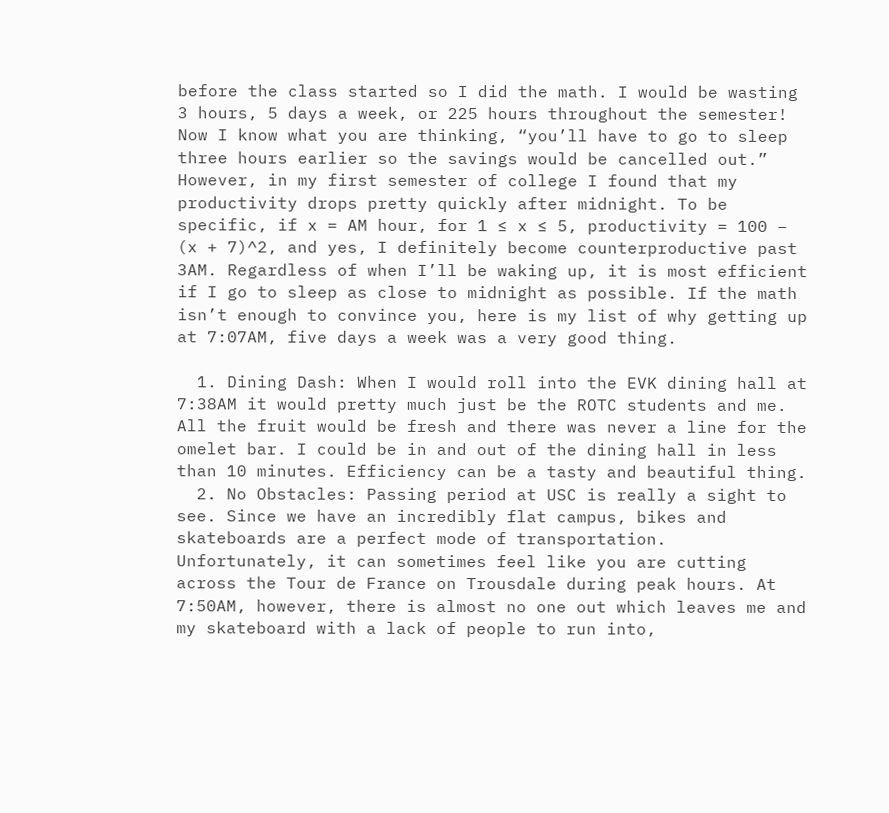before the class started so I did the math. I would be wasting 3 hours, 5 days a week, or 225 hours throughout the semester! Now I know what you are thinking, “you’ll have to go to sleep three hours earlier so the savings would be cancelled out.” However, in my first semester of college I found that my productivity drops pretty quickly after midnight. To be specific, if x = AM hour, for 1 ≤ x ≤ 5, productivity = 100 – (x + 7)^2, and yes, I definitely become counterproductive past 3AM. Regardless of when I’ll be waking up, it is most efficient if I go to sleep as close to midnight as possible. If the math isn’t enough to convince you, here is my list of why getting up at 7:07AM, five days a week was a very good thing.

  1. Dining Dash: When I would roll into the EVK dining hall at 7:38AM it would pretty much just be the ROTC students and me. All the fruit would be fresh and there was never a line for the omelet bar. I could be in and out of the dining hall in less than 10 minutes. Efficiency can be a tasty and beautiful thing.
  2. No Obstacles: Passing period at USC is really a sight to see. Since we have an incredibly flat campus, bikes and skateboards are a perfect mode of transportation. Unfortunately, it can sometimes feel like you are cutting across the Tour de France on Trousdale during peak hours. At 7:50AM, however, there is almost no one out which leaves me and my skateboard with a lack of people to run into,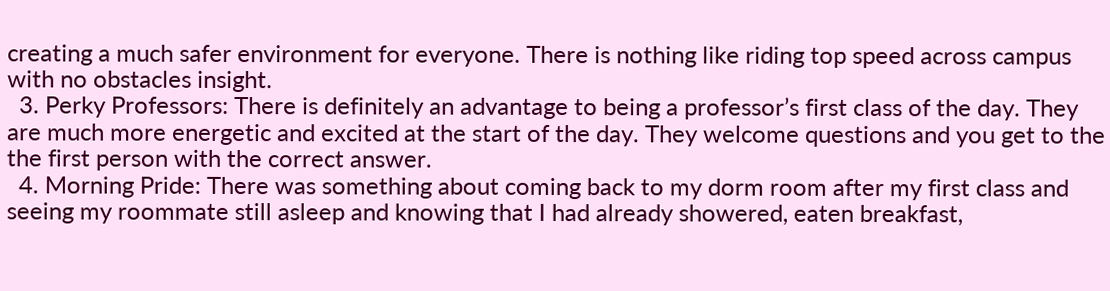creating a much safer environment for everyone. There is nothing like riding top speed across campus with no obstacles insight.
  3. Perky Professors: There is definitely an advantage to being a professor’s first class of the day. They are much more energetic and excited at the start of the day. They welcome questions and you get to the the first person with the correct answer.
  4. Morning Pride: There was something about coming back to my dorm room after my first class and seeing my roommate still asleep and knowing that I had already showered, eaten breakfast,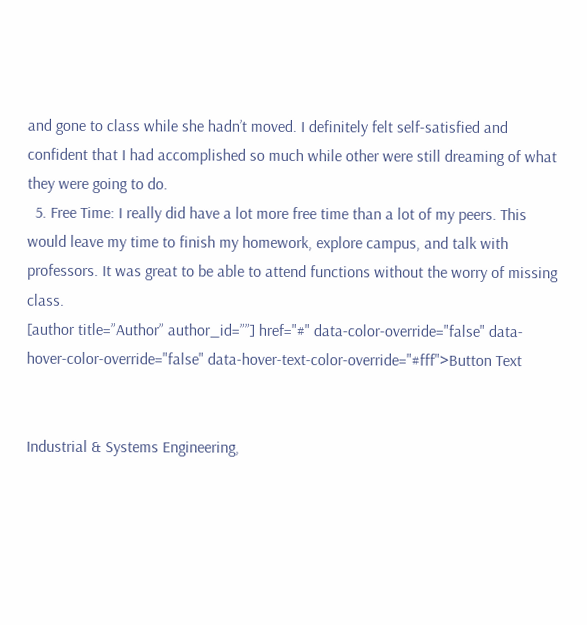and gone to class while she hadn’t moved. I definitely felt self-satisfied and confident that I had accomplished so much while other were still dreaming of what they were going to do.
  5. Free Time: I really did have a lot more free time than a lot of my peers. This would leave my time to finish my homework, explore campus, and talk with professors. It was great to be able to attend functions without the worry of missing class.
[author title=”Author” author_id=””] href="#" data-color-override="false" data-hover-color-override="false" data-hover-text-color-override="#fff">Button Text


Industrial & Systems Engineering,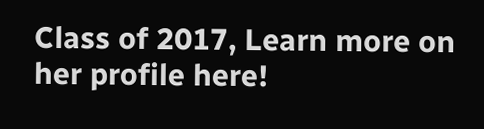Class of 2017, Learn more on her profile here!